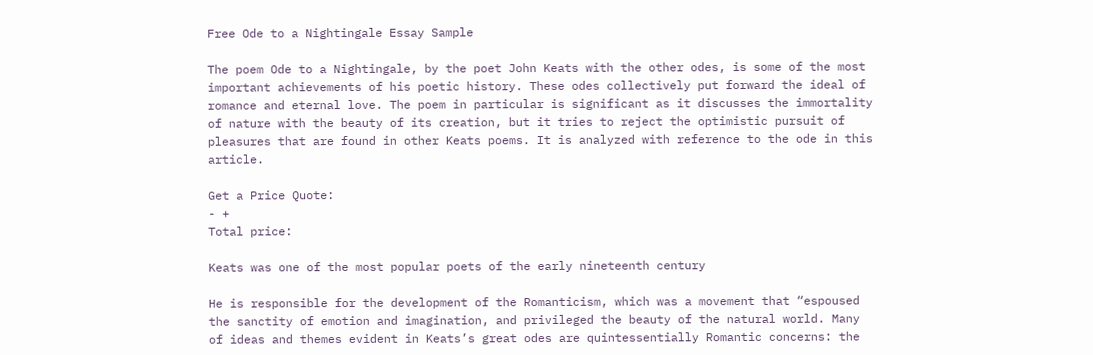Free Ode to a Nightingale Essay Sample

The poem Ode to a Nightingale, by the poet John Keats with the other odes, is some of the most important achievements of his poetic history. These odes collectively put forward the ideal of romance and eternal love. The poem in particular is significant as it discusses the immortality of nature with the beauty of its creation, but it tries to reject the optimistic pursuit of pleasures that are found in other Keats poems. It is analyzed with reference to the ode in this article.

Get a Price Quote:
- +
Total price:

Keats was one of the most popular poets of the early nineteenth century

He is responsible for the development of the Romanticism, which was a movement that “espoused the sanctity of emotion and imagination, and privileged the beauty of the natural world. Many of ideas and themes evident in Keats’s great odes are quintessentially Romantic concerns: the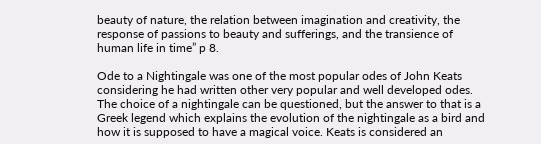beauty of nature, the relation between imagination and creativity, the response of passions to beauty and sufferings, and the transience of human life in time” p 8.

Ode to a Nightingale was one of the most popular odes of John Keats considering he had written other very popular and well developed odes. The choice of a nightingale can be questioned, but the answer to that is a Greek legend which explains the evolution of the nightingale as a bird and how it is supposed to have a magical voice. Keats is considered an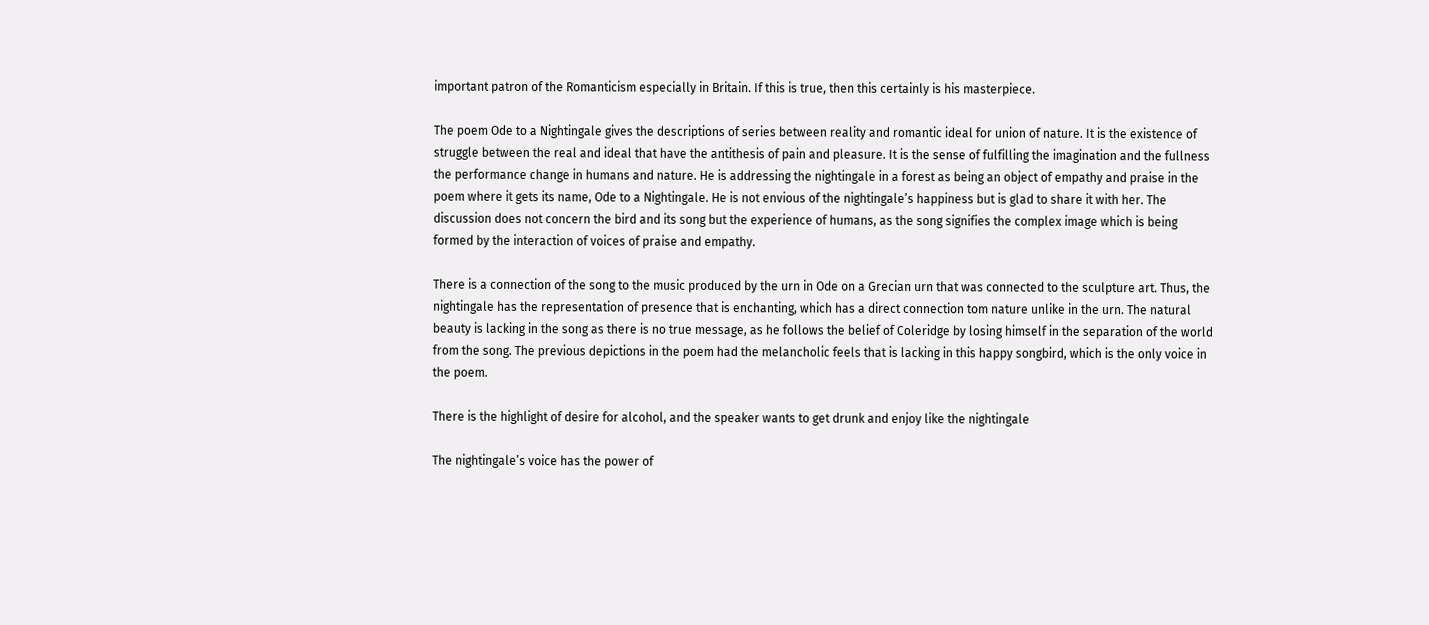important patron of the Romanticism especially in Britain. If this is true, then this certainly is his masterpiece.

The poem Ode to a Nightingale gives the descriptions of series between reality and romantic ideal for union of nature. It is the existence of struggle between the real and ideal that have the antithesis of pain and pleasure. It is the sense of fulfilling the imagination and the fullness the performance change in humans and nature. He is addressing the nightingale in a forest as being an object of empathy and praise in the poem where it gets its name, Ode to a Nightingale. He is not envious of the nightingale’s happiness but is glad to share it with her. The discussion does not concern the bird and its song but the experience of humans, as the song signifies the complex image which is being formed by the interaction of voices of praise and empathy.

There is a connection of the song to the music produced by the urn in Ode on a Grecian urn that was connected to the sculpture art. Thus, the nightingale has the representation of presence that is enchanting, which has a direct connection tom nature unlike in the urn. The natural beauty is lacking in the song as there is no true message, as he follows the belief of Coleridge by losing himself in the separation of the world from the song. The previous depictions in the poem had the melancholic feels that is lacking in this happy songbird, which is the only voice in the poem.

There is the highlight of desire for alcohol, and the speaker wants to get drunk and enjoy like the nightingale

The nightingale’s voice has the power of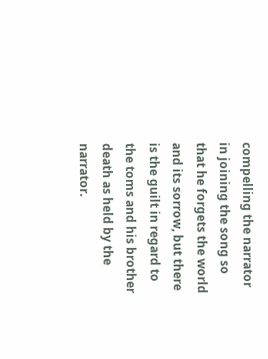compelling the narrator in joining the song so that he forgets the world and its sorrow, but there is the guilt in regard to the toms and his brother death as held by the narrator.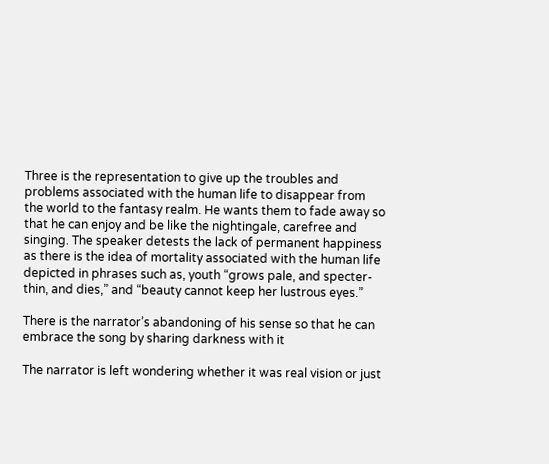Three is the representation to give up the troubles and problems associated with the human life to disappear from the world to the fantasy realm. He wants them to fade away so that he can enjoy and be like the nightingale, carefree and singing. The speaker detests the lack of permanent happiness as there is the idea of mortality associated with the human life depicted in phrases such as, youth “grows pale, and specter-thin, and dies,” and “beauty cannot keep her lustrous eyes.”

There is the narrator’s abandoning of his sense so that he can embrace the song by sharing darkness with it

The narrator is left wondering whether it was real vision or just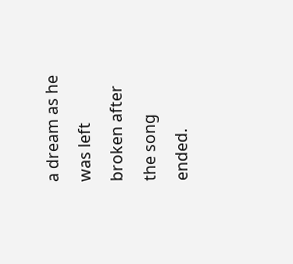a dream as he was left broken after the song ended.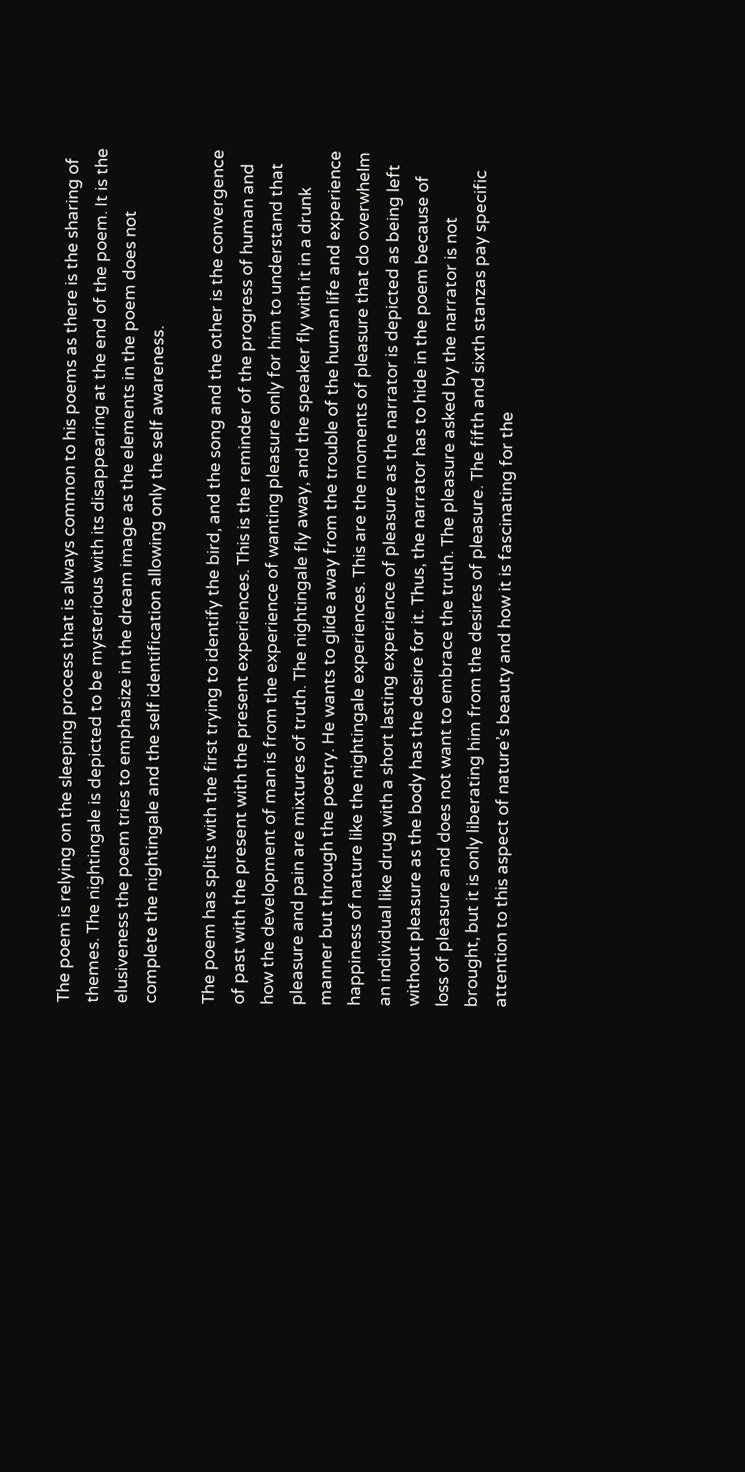The poem is relying on the sleeping process that is always common to his poems as there is the sharing of themes. The nightingale is depicted to be mysterious with its disappearing at the end of the poem. It is the elusiveness the poem tries to emphasize in the dream image as the elements in the poem does not complete the nightingale and the self identification allowing only the self awareness.

The poem has splits with the first trying to identify the bird, and the song and the other is the convergence of past with the present with the present experiences. This is the reminder of the progress of human and how the development of man is from the experience of wanting pleasure only for him to understand that pleasure and pain are mixtures of truth. The nightingale fly away, and the speaker fly with it in a drunk manner but through the poetry. He wants to glide away from the trouble of the human life and experience happiness of nature like the nightingale experiences. This are the moments of pleasure that do overwhelm an individual like drug with a short lasting experience of pleasure as the narrator is depicted as being left without pleasure as the body has the desire for it. Thus, the narrator has to hide in the poem because of loss of pleasure and does not want to embrace the truth. The pleasure asked by the narrator is not brought, but it is only liberating him from the desires of pleasure. The fifth and sixth stanzas pay specific attention to this aspect of nature’s beauty and how it is fascinating for the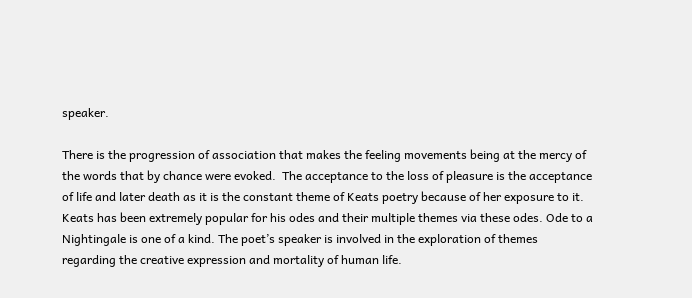speaker.

There is the progression of association that makes the feeling movements being at the mercy of the words that by chance were evoked.  The acceptance to the loss of pleasure is the acceptance of life and later death as it is the constant theme of Keats poetry because of her exposure to it. Keats has been extremely popular for his odes and their multiple themes via these odes. Ode to a Nightingale is one of a kind. The poet’s speaker is involved in the exploration of themes regarding the creative expression and mortality of human life.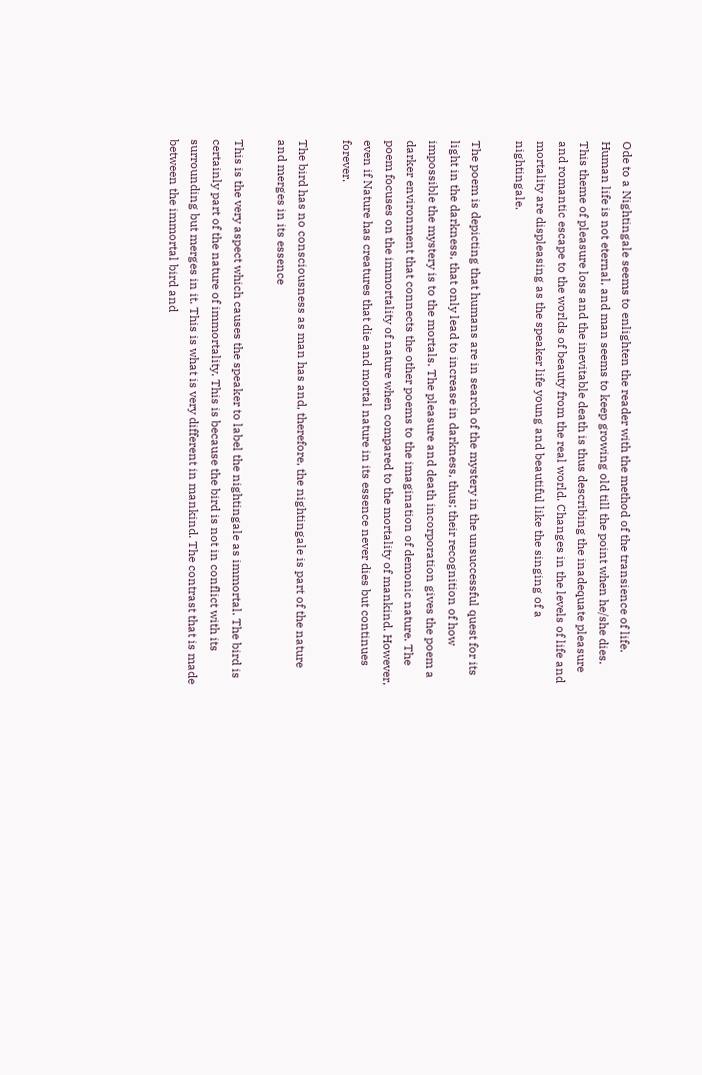Ode to a Nightingale seems to enlighten the reader with the method of the transience of life. Human life is not eternal, and man seems to keep growing old till the point when he/she dies. This theme of pleasure loss and the inevitable death is thus describing the inadequate pleasure and romantic escape to the worlds of beauty from the real world. Changes in the levels of life and mortality are displeasing as the speaker life young and beautiful like the singing of a nightingale.

The poem is depicting that humans are in search of the mystery in the unsuccessful quest for its light in the darkness, that only lead to increase in darkness, thus; their recognition of how impossible the mystery is to the mortals. The pleasure and death incorporation gives the poem a darker environment that connects the other poems to the imagination of demonic nature. The poem focuses on the immortality of nature when compared to the mortality of mankind. However, even if Nature has creatures that die and mortal nature in its essence never dies but continues forever.

The bird has no consciousness as man has and, therefore, the nightingale is part of the nature and merges in its essence

This is the very aspect which causes the speaker to label the nightingale as immortal. The bird is certainly part of the nature of immortality. This is because the bird is not in conflict with its surrounding but merges in it. This is what is very different in mankind. The contrast that is made between the immortal bird and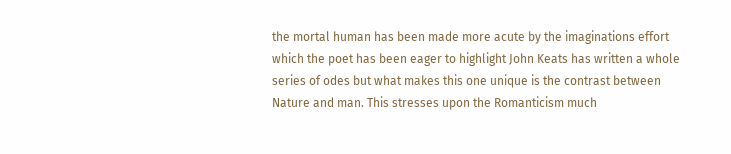the mortal human has been made more acute by the imaginations effort which the poet has been eager to highlight John Keats has written a whole series of odes but what makes this one unique is the contrast between Nature and man. This stresses upon the Romanticism much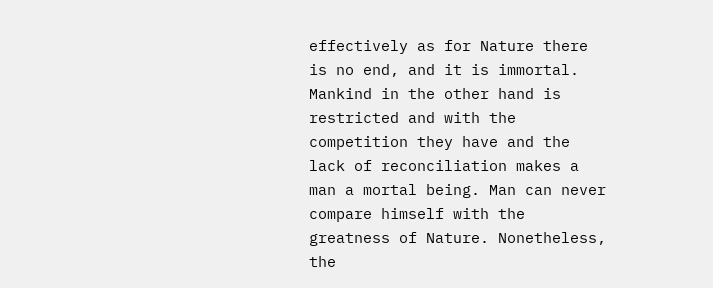effectively as for Nature there is no end, and it is immortal. Mankind in the other hand is restricted and with the competition they have and the lack of reconciliation makes a man a mortal being. Man can never compare himself with the greatness of Nature. Nonetheless, the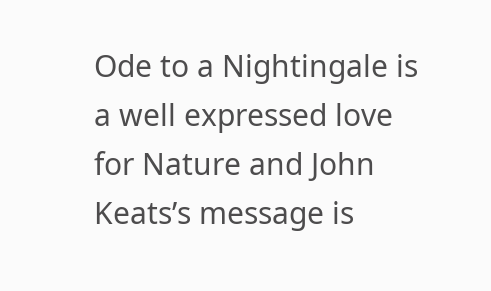Ode to a Nightingale is a well expressed love for Nature and John Keats’s message is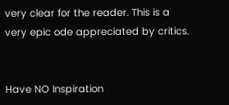very clear for the reader. This is a very epic ode appreciated by critics.


Have NO Inspiration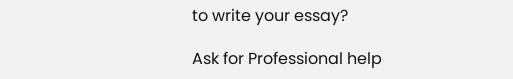to write your essay?

Ask for Professional help